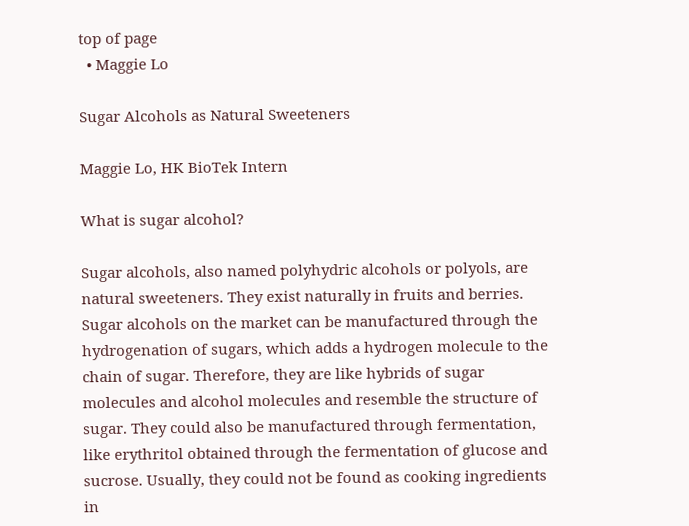top of page
  • Maggie Lo

Sugar Alcohols as Natural Sweeteners

Maggie Lo, HK BioTek Intern

What is sugar alcohol?

Sugar alcohols, also named polyhydric alcohols or polyols, are natural sweeteners. They exist naturally in fruits and berries. Sugar alcohols on the market can be manufactured through the hydrogenation of sugars, which adds a hydrogen molecule to the chain of sugar. Therefore, they are like hybrids of sugar molecules and alcohol molecules and resemble the structure of sugar. They could also be manufactured through fermentation, like erythritol obtained through the fermentation of glucose and sucrose. Usually, they could not be found as cooking ingredients in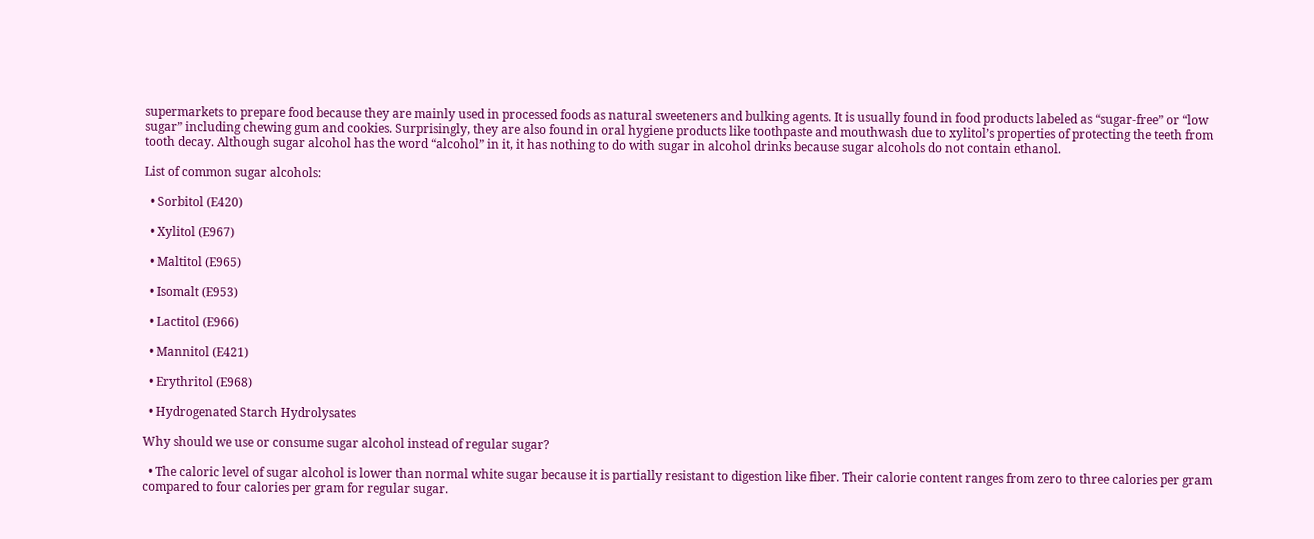supermarkets to prepare food because they are mainly used in processed foods as natural sweeteners and bulking agents. It is usually found in food products labeled as “sugar-free” or “low sugar” including chewing gum and cookies. Surprisingly, they are also found in oral hygiene products like toothpaste and mouthwash due to xylitol’s properties of protecting the teeth from tooth decay. Although sugar alcohol has the word “alcohol” in it, it has nothing to do with sugar in alcohol drinks because sugar alcohols do not contain ethanol.

List of common sugar alcohols:

  • Sorbitol (E420)

  • Xylitol (E967)

  • Maltitol (E965)

  • Isomalt (E953)

  • Lactitol (E966)

  • Mannitol (E421)

  • Erythritol (E968)

  • Hydrogenated Starch Hydrolysates

Why should we use or consume sugar alcohol instead of regular sugar?

  • The caloric level of sugar alcohol is lower than normal white sugar because it is partially resistant to digestion like fiber. Their calorie content ranges from zero to three calories per gram compared to four calories per gram for regular sugar.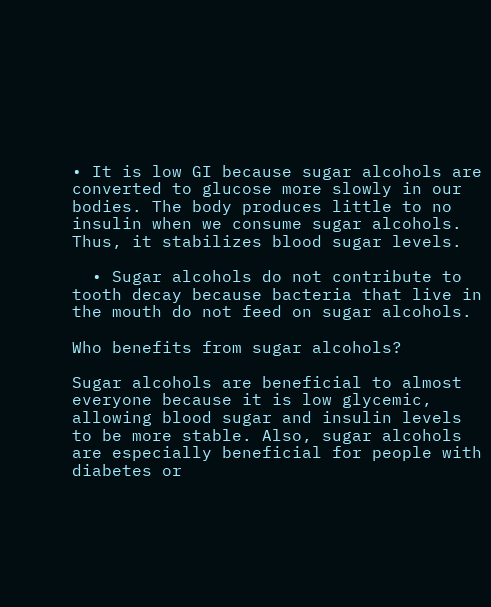• It is low GI because sugar alcohols are converted to glucose more slowly in our bodies. The body produces little to no insulin when we consume sugar alcohols. Thus, it stabilizes blood sugar levels.

  • Sugar alcohols do not contribute to tooth decay because bacteria that live in the mouth do not feed on sugar alcohols.

Who benefits from sugar alcohols?

Sugar alcohols are beneficial to almost everyone because it is low glycemic, allowing blood sugar and insulin levels to be more stable. Also, sugar alcohols are especially beneficial for people with diabetes or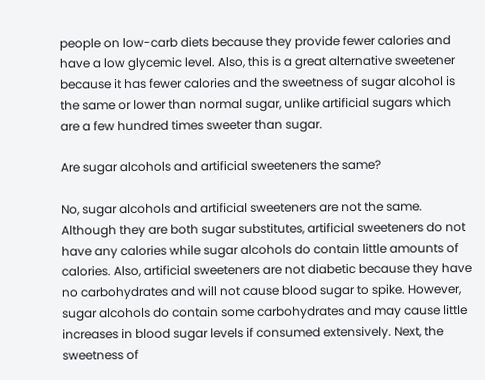people on low-carb diets because they provide fewer calories and have a low glycemic level. Also, this is a great alternative sweetener because it has fewer calories and the sweetness of sugar alcohol is the same or lower than normal sugar, unlike artificial sugars which are a few hundred times sweeter than sugar.

Are sugar alcohols and artificial sweeteners the same?

No, sugar alcohols and artificial sweeteners are not the same. Although they are both sugar substitutes, artificial sweeteners do not have any calories while sugar alcohols do contain little amounts of calories. Also, artificial sweeteners are not diabetic because they have no carbohydrates and will not cause blood sugar to spike. However, sugar alcohols do contain some carbohydrates and may cause little increases in blood sugar levels if consumed extensively. Next, the sweetness of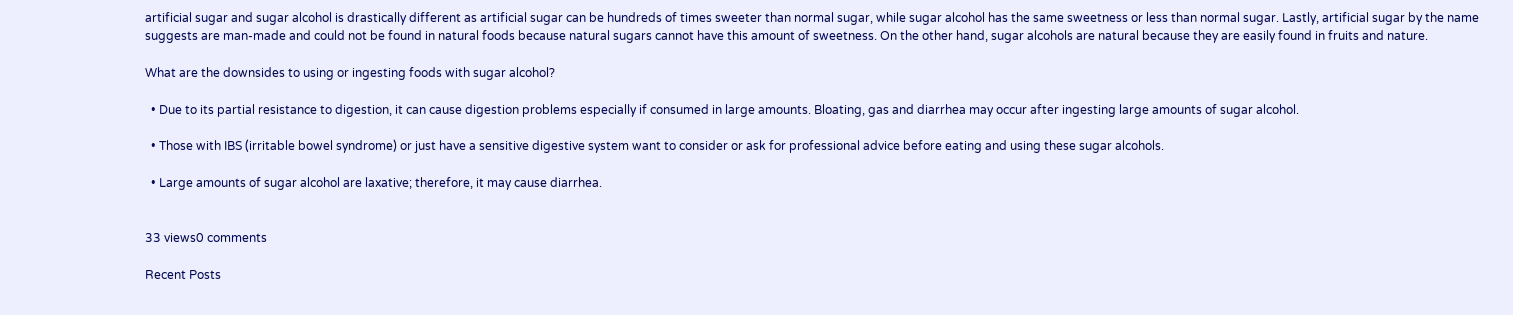artificial sugar and sugar alcohol is drastically different as artificial sugar can be hundreds of times sweeter than normal sugar, while sugar alcohol has the same sweetness or less than normal sugar. Lastly, artificial sugar by the name suggests are man-made and could not be found in natural foods because natural sugars cannot have this amount of sweetness. On the other hand, sugar alcohols are natural because they are easily found in fruits and nature.

What are the downsides to using or ingesting foods with sugar alcohol?

  • Due to its partial resistance to digestion, it can cause digestion problems especially if consumed in large amounts. Bloating, gas and diarrhea may occur after ingesting large amounts of sugar alcohol.

  • Those with IBS (irritable bowel syndrome) or just have a sensitive digestive system want to consider or ask for professional advice before eating and using these sugar alcohols.

  • Large amounts of sugar alcohol are laxative; therefore, it may cause diarrhea.


33 views0 comments

Recent Posts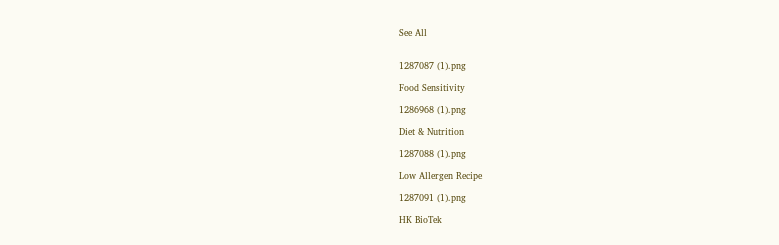See All


1287087 (1).png

Food Sensitivity

1286968 (1).png

Diet & Nutrition

1287088 (1).png

Low Allergen Recipe

1287091 (1).png

HK BioTek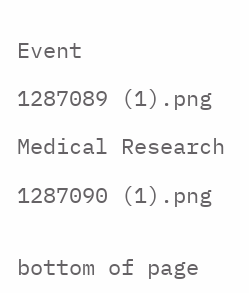Event

1287089 (1).png

Medical Research

1287090 (1).png


bottom of page